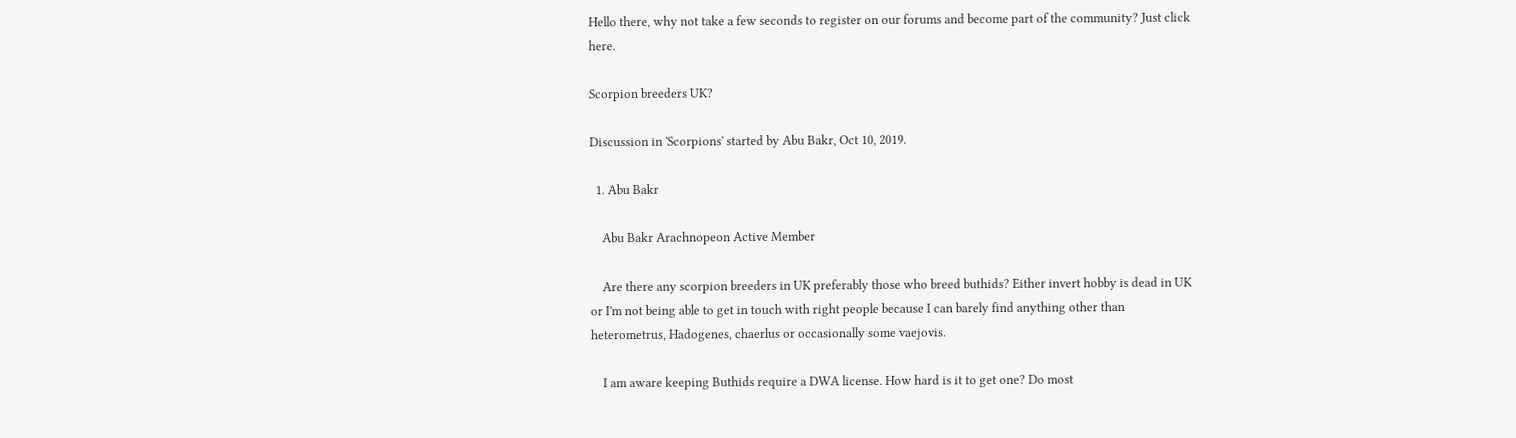Hello there, why not take a few seconds to register on our forums and become part of the community? Just click here.

Scorpion breeders UK?

Discussion in 'Scorpions' started by Abu Bakr, Oct 10, 2019.

  1. Abu Bakr

    Abu Bakr Arachnopeon Active Member

    Are there any scorpion breeders in UK preferably those who breed buthids? Either invert hobby is dead in UK or I'm not being able to get in touch with right people because I can barely find anything other than heterometrus, Hadogenes, chaerlus or occasionally some vaejovis.

    I am aware keeping Buthids require a DWA license. How hard is it to get one? Do most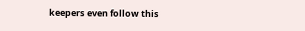keepers even follow this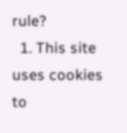rule?
  1. This site uses cookies to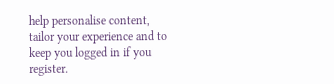help personalise content, tailor your experience and to keep you logged in if you register.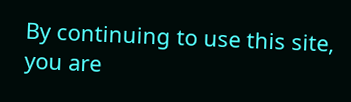By continuing to use this site, you are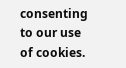consenting to our use of cookies.